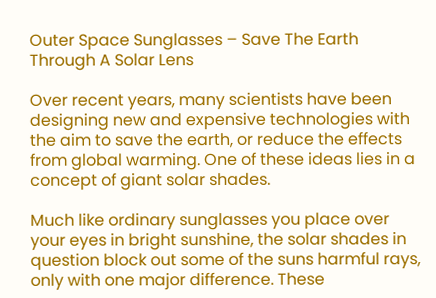Outer Space Sunglasses – Save The Earth Through A Solar Lens

Over recent years, many scientists have been designing new and expensive technologies with the aim to save the earth, or reduce the effects from global warming. One of these ideas lies in a concept of giant solar shades.

Much like ordinary sunglasses you place over your eyes in bright sunshine, the solar shades in question block out some of the suns harmful rays, only with one major difference. These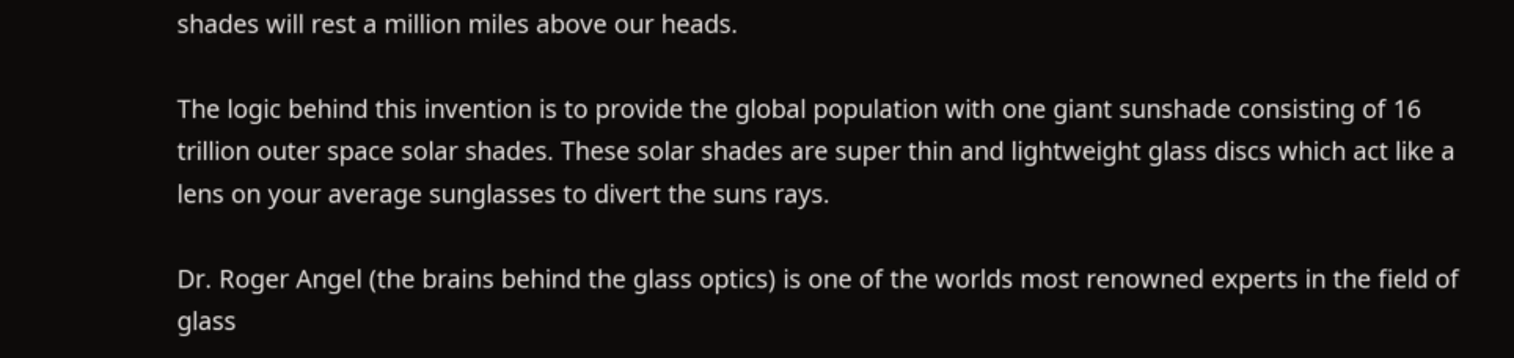shades will rest a million miles above our heads.

The logic behind this invention is to provide the global population with one giant sunshade consisting of 16 trillion outer space solar shades. These solar shades are super thin and lightweight glass discs which act like a lens on your average sunglasses to divert the suns rays.

Dr. Roger Angel (the brains behind the glass optics) is one of the worlds most renowned experts in the field of glass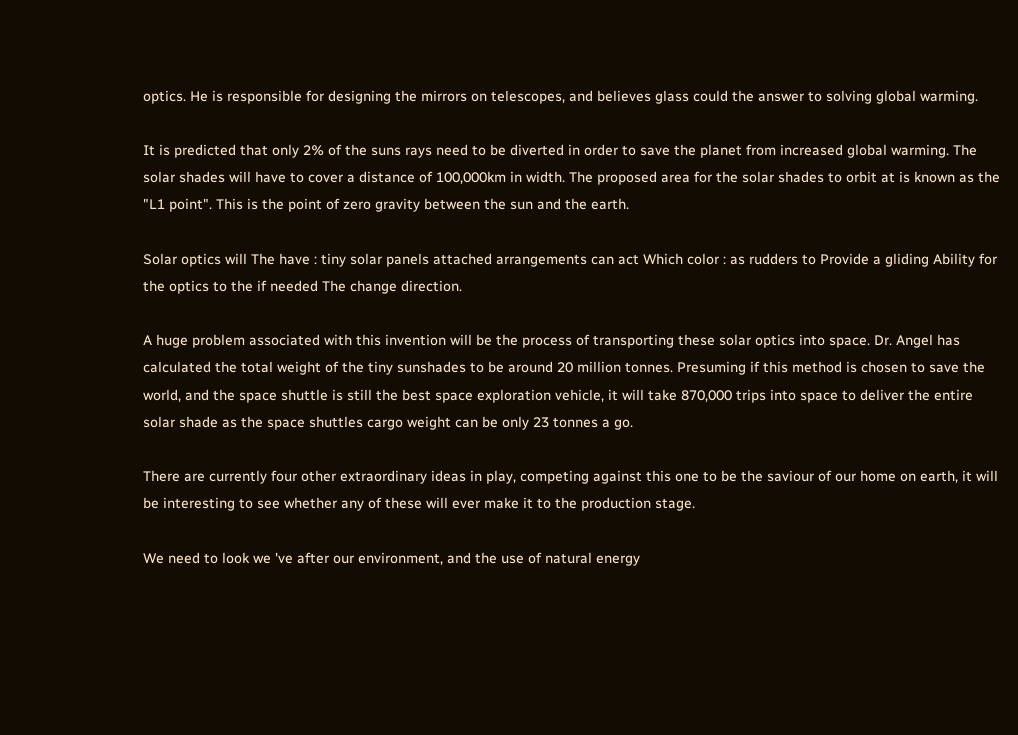optics. He is responsible for designing the mirrors on telescopes, and believes glass could the answer to solving global warming.

It is predicted that only 2% of the suns rays need to be diverted in order to save the planet from increased global warming. The solar shades will have to cover a distance of 100,000km in width. The proposed area for the solar shades to orbit at is known as the "L1 point". This is the point of zero gravity between the sun and the earth.

Solar optics will The have : tiny solar panels attached arrangements can act Which color : as rudders to Provide a gliding Ability for the optics to the if needed The change direction.

A huge problem associated with this invention will be the process of transporting these solar optics into space. Dr. Angel has calculated the total weight of the tiny sunshades to be around 20 million tonnes. Presuming if this method is chosen to save the world, and the space shuttle is still the best space exploration vehicle, it will take 870,000 trips into space to deliver the entire solar shade as the space shuttles cargo weight can be only 23 tonnes a go.

There are currently four other extraordinary ideas in play, competing against this one to be the saviour of our home on earth, it will be interesting to see whether any of these will ever make it to the production stage.

We need to look we 've after our environment, and the use of natural energy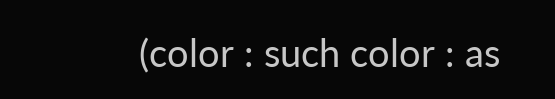(color : such color : as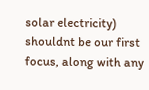solar electricity) shouldnt be our first focus, along with any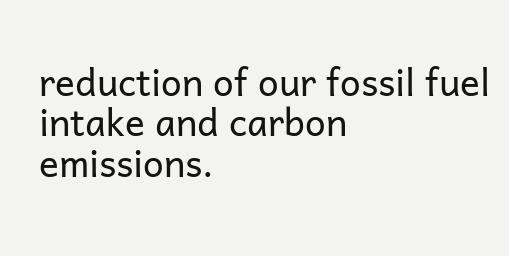reduction of our fossil fuel intake and carbon emissions.